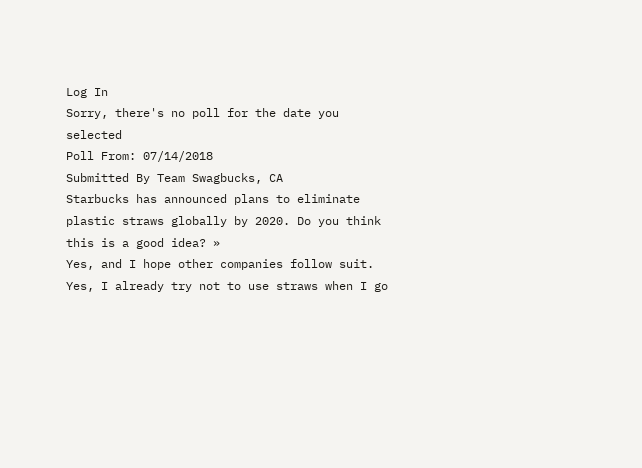Log In
Sorry, there's no poll for the date you selected
Poll From: 07/14/2018
Submitted By Team Swagbucks, CA
Starbucks has announced plans to eliminate plastic straws globally by 2020. Do you think this is a good idea? »
Yes, and I hope other companies follow suit.
Yes, I already try not to use straws when I go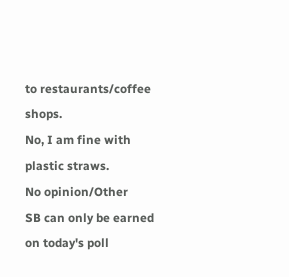to restaurants/coffee shops.
No, I am fine with plastic straws.
No opinion/Other
SB can only be earned on today's poll